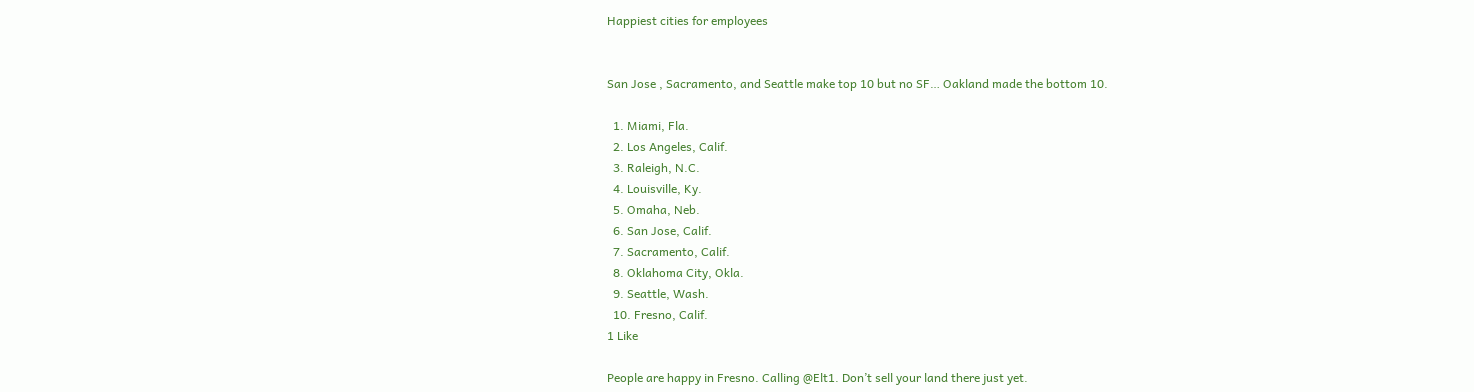Happiest cities for employees


San Jose , Sacramento, and Seattle make top 10 but no SF… Oakland made the bottom 10.

  1. Miami, Fla.
  2. Los Angeles, Calif.
  3. Raleigh, N.C.
  4. Louisville, Ky.
  5. Omaha, Neb.
  6. San Jose, Calif.
  7. Sacramento, Calif.
  8. Oklahoma City, Okla.
  9. Seattle, Wash.
  10. Fresno, Calif.
1 Like

People are happy in Fresno. Calling @Elt1. Don’t sell your land there just yet.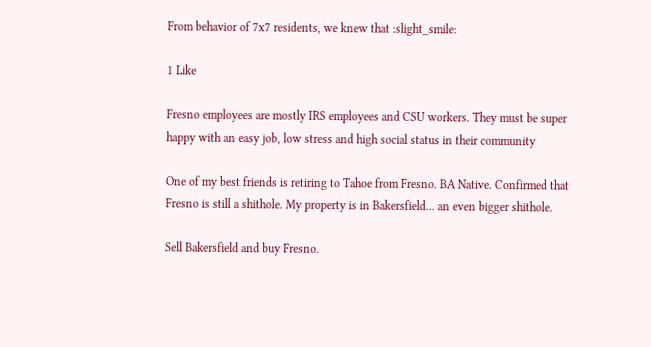From behavior of 7x7 residents, we knew that :slight_smile:

1 Like

Fresno employees are mostly IRS employees and CSU workers. They must be super happy with an easy job, low stress and high social status in their community

One of my best friends is retiring to Tahoe from Fresno. BA Native. Confirmed that Fresno is still a shithole. My property is in Bakersfield… an even bigger shithole.

Sell Bakersfield and buy Fresno.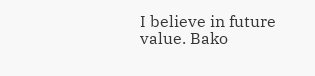I believe in future value. Bako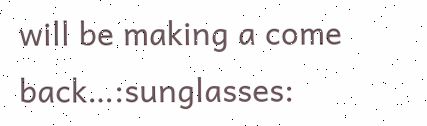will be making a come back…:sunglasses: